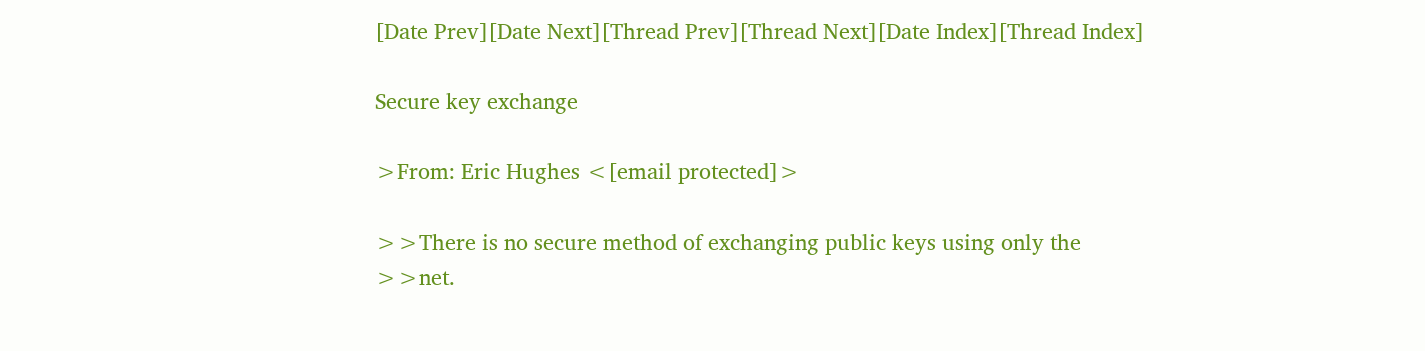[Date Prev][Date Next][Thread Prev][Thread Next][Date Index][Thread Index]

Secure key exchange

>From: Eric Hughes <[email protected]>

>>There is no secure method of exchanging public keys using only the
>>net.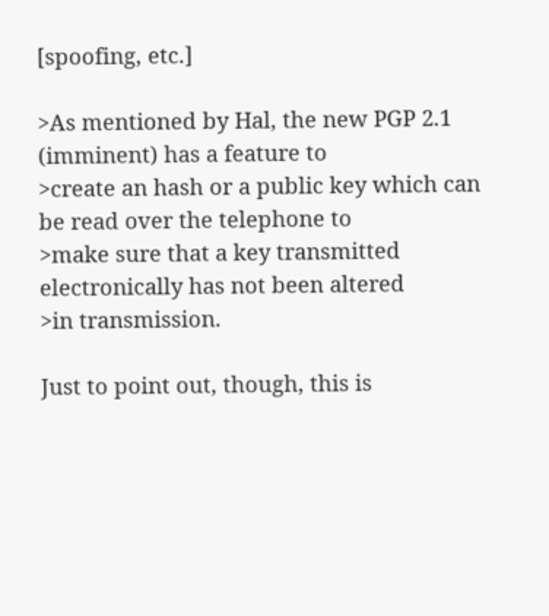[spoofing, etc.]

>As mentioned by Hal, the new PGP 2.1 (imminent) has a feature to
>create an hash or a public key which can be read over the telephone to
>make sure that a key transmitted electronically has not been altered
>in transmission.

Just to point out, though, this is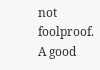not foolproof. A good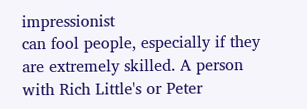impressionist
can fool people, especially if they are extremely skilled. A person
with Rich Little's or Peter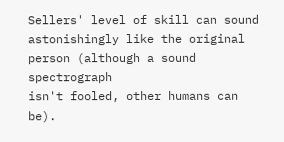Sellers' level of skill can sound
astonishingly like the original person (although a sound spectrograph
isn't fooled, other humans can be).